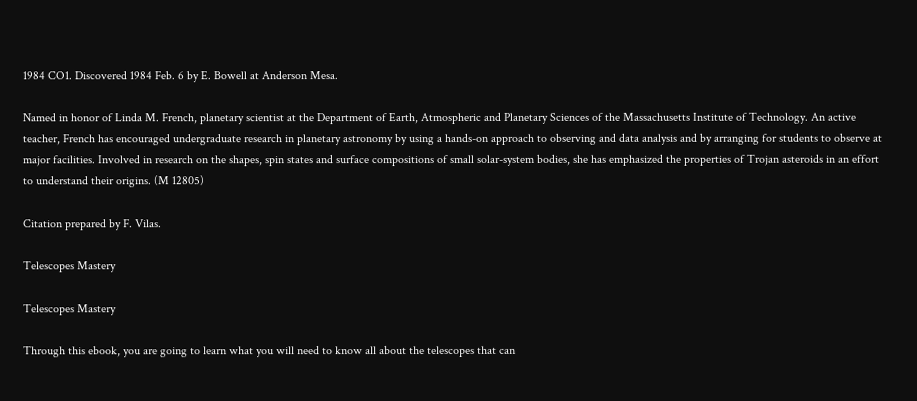1984 CO1. Discovered 1984 Feb. 6 by E. Bowell at Anderson Mesa.

Named in honor of Linda M. French, planetary scientist at the Department of Earth, Atmospheric and Planetary Sciences of the Massachusetts Institute of Technology. An active teacher, French has encouraged undergraduate research in planetary astronomy by using a hands-on approach to observing and data analysis and by arranging for students to observe at major facilities. Involved in research on the shapes, spin states and surface compositions of small solar-system bodies, she has emphasized the properties of Trojan asteroids in an effort to understand their origins. (M 12805)

Citation prepared by F. Vilas.

Telescopes Mastery

Telescopes Mastery

Through this ebook, you are going to learn what you will need to know all about the telescopes that can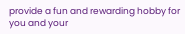provide a fun and rewarding hobby for you and your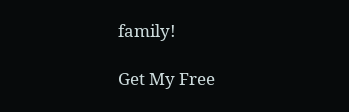family!

Get My Free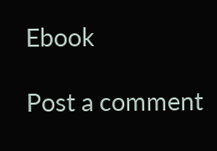Ebook

Post a comment